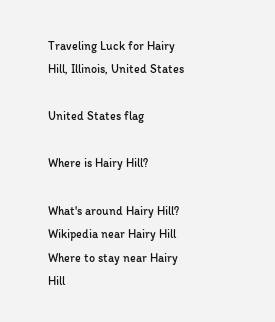Traveling Luck for Hairy Hill, Illinois, United States

United States flag

Where is Hairy Hill?

What's around Hairy Hill?
Wikipedia near Hairy Hill
Where to stay near Hairy Hill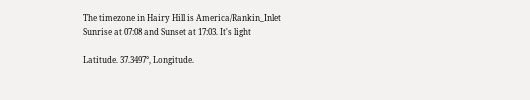The timezone in Hairy Hill is America/Rankin_Inlet
Sunrise at 07:08 and Sunset at 17:03. It's light

Latitude. 37.3497°, Longitude.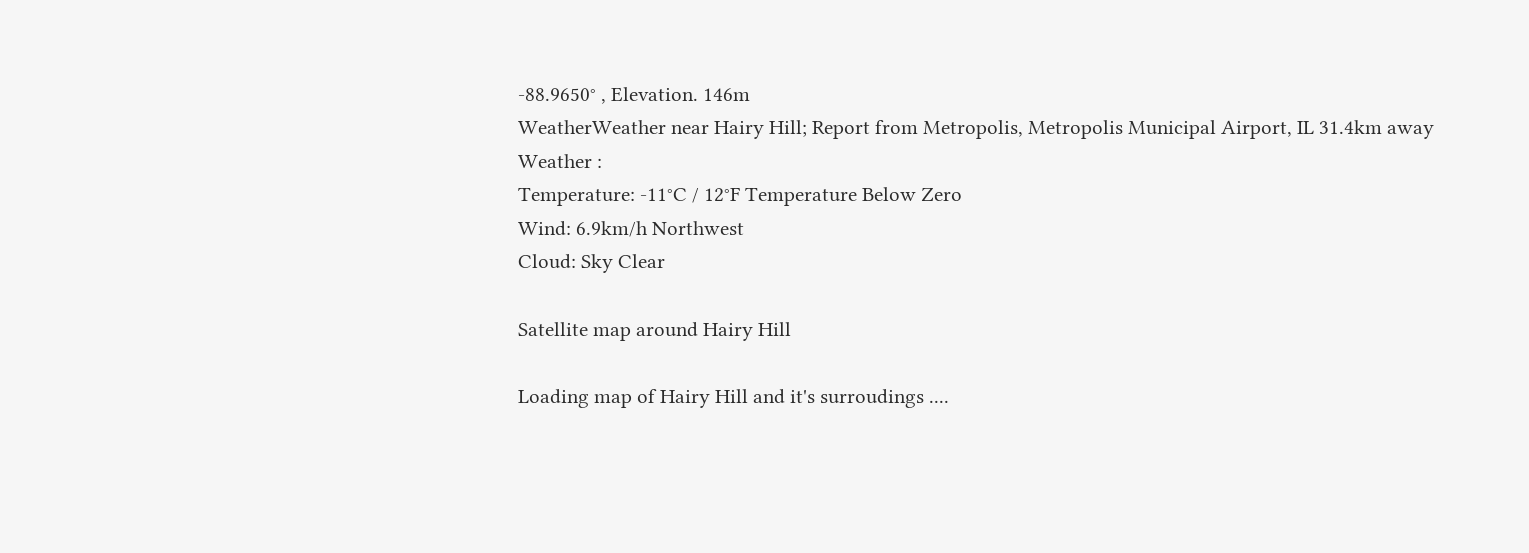-88.9650° , Elevation. 146m
WeatherWeather near Hairy Hill; Report from Metropolis, Metropolis Municipal Airport, IL 31.4km away
Weather :
Temperature: -11°C / 12°F Temperature Below Zero
Wind: 6.9km/h Northwest
Cloud: Sky Clear

Satellite map around Hairy Hill

Loading map of Hairy Hill and it's surroudings ....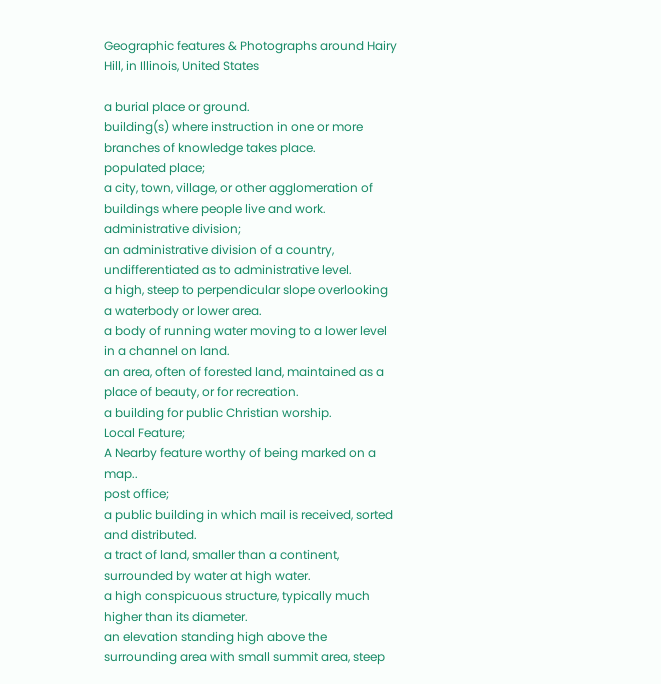Geographic features & Photographs around Hairy Hill, in Illinois, United States

a burial place or ground.
building(s) where instruction in one or more branches of knowledge takes place.
populated place;
a city, town, village, or other agglomeration of buildings where people live and work.
administrative division;
an administrative division of a country, undifferentiated as to administrative level.
a high, steep to perpendicular slope overlooking a waterbody or lower area.
a body of running water moving to a lower level in a channel on land.
an area, often of forested land, maintained as a place of beauty, or for recreation.
a building for public Christian worship.
Local Feature;
A Nearby feature worthy of being marked on a map..
post office;
a public building in which mail is received, sorted and distributed.
a tract of land, smaller than a continent, surrounded by water at high water.
a high conspicuous structure, typically much higher than its diameter.
an elevation standing high above the surrounding area with small summit area, steep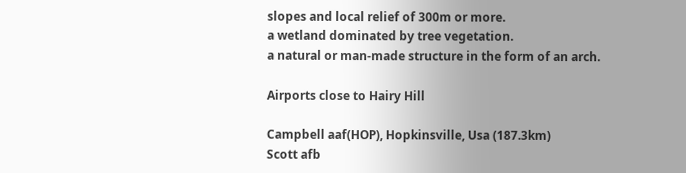slopes and local relief of 300m or more.
a wetland dominated by tree vegetation.
a natural or man-made structure in the form of an arch.

Airports close to Hairy Hill

Campbell aaf(HOP), Hopkinsville, Usa (187.3km)
Scott afb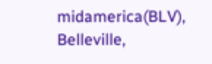midamerica(BLV), Belleville,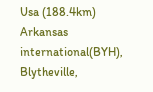Usa (188.4km)
Arkansas international(BYH), Blytheville,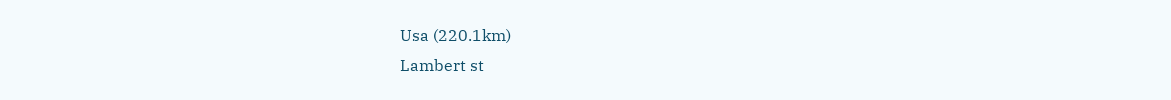Usa (220.1km)
Lambert st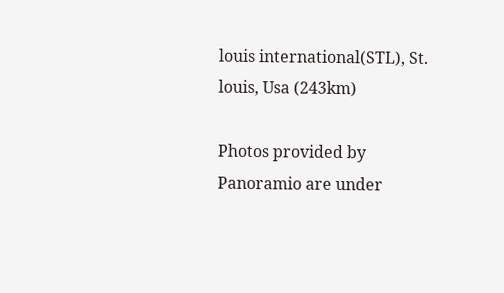louis international(STL), St. louis, Usa (243km)

Photos provided by Panoramio are under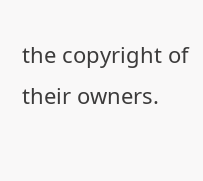the copyright of their owners.